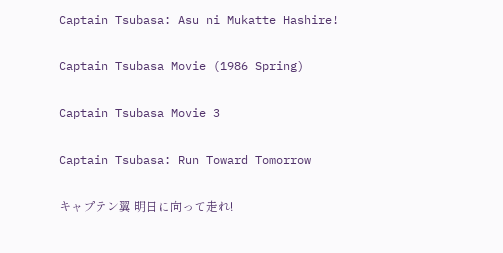Captain Tsubasa: Asu ni Mukatte Hashire!

Captain Tsubasa Movie (1986 Spring)

Captain Tsubasa Movie 3

Captain Tsubasa: Run Toward Tomorrow

キャプテン翼 明日に向って走れ!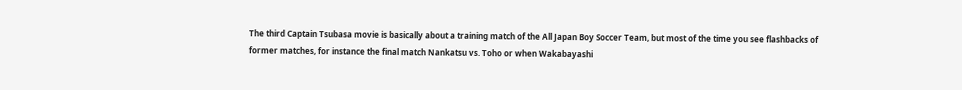The third Captain Tsubasa movie is basically about a training match of the All Japan Boy Soccer Team, but most of the time you see flashbacks of former matches, for instance the final match Nankatsu vs. Toho or when Wakabayashi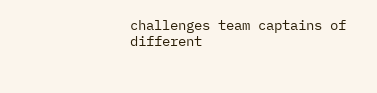challenges team captains of different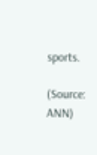sports.

(Source: ANN)